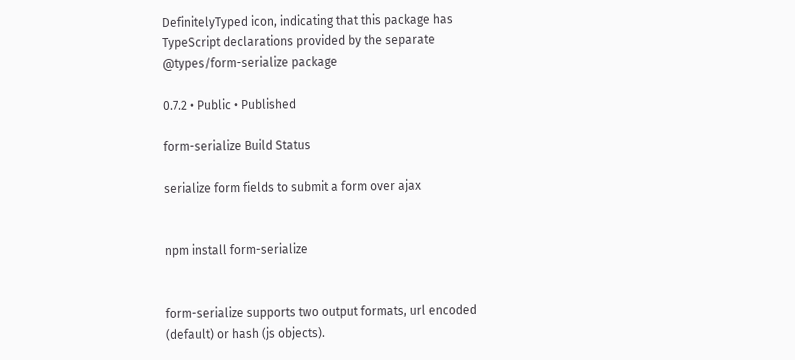DefinitelyTyped icon, indicating that this package has TypeScript declarations provided by the separate @types/form-serialize package

0.7.2 • Public • Published

form-serialize Build Status

serialize form fields to submit a form over ajax


npm install form-serialize


form-serialize supports two output formats, url encoded (default) or hash (js objects).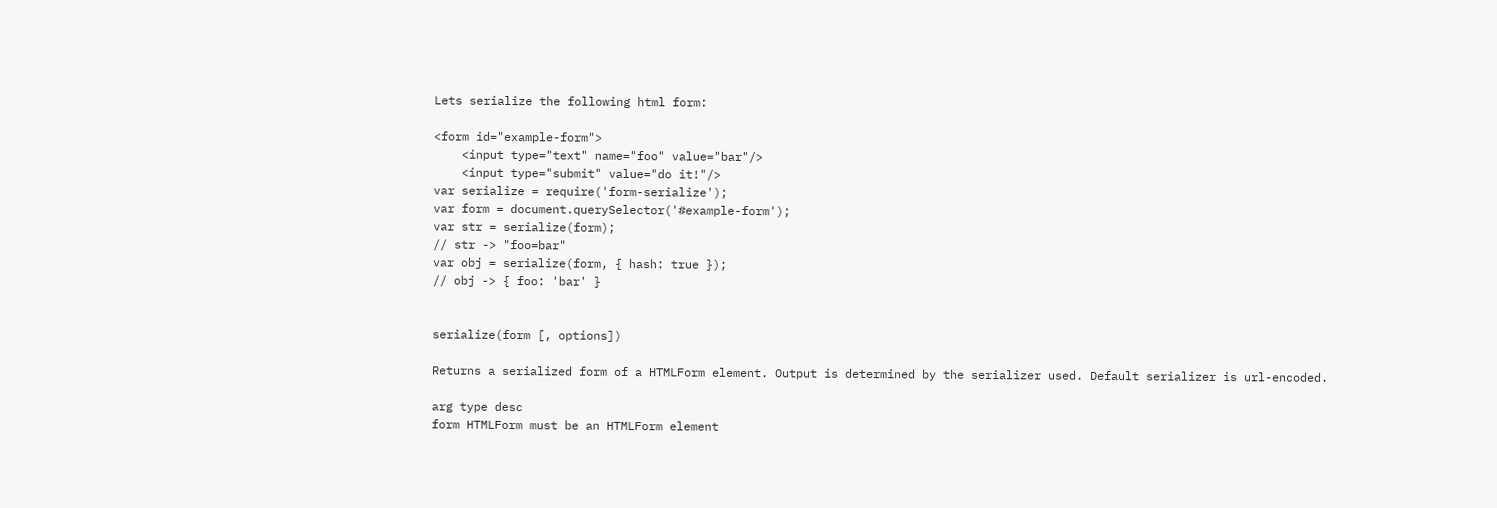Lets serialize the following html form:

<form id="example-form">
    <input type="text" name="foo" value="bar"/>
    <input type="submit" value="do it!"/>
var serialize = require('form-serialize');
var form = document.querySelector('#example-form');
var str = serialize(form);
// str -> "foo=bar"
var obj = serialize(form, { hash: true });
// obj -> { foo: 'bar' }


serialize(form [, options])

Returns a serialized form of a HTMLForm element. Output is determined by the serializer used. Default serializer is url-encoded.

arg type desc
form HTMLForm must be an HTMLForm element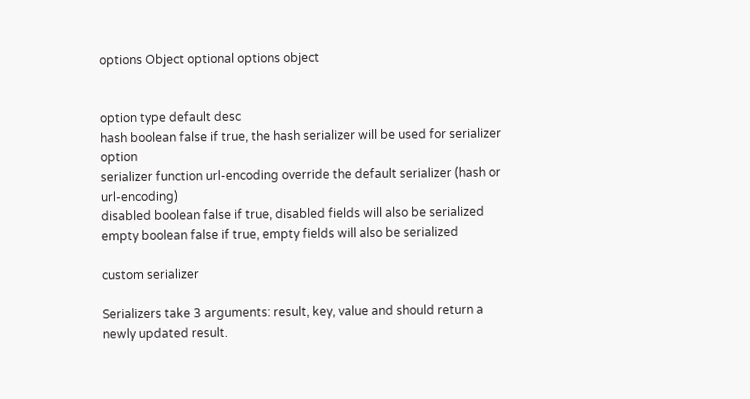options Object optional options object


option type default desc
hash boolean false if true, the hash serializer will be used for serializer option
serializer function url-encoding override the default serializer (hash or url-encoding)
disabled boolean false if true, disabled fields will also be serialized
empty boolean false if true, empty fields will also be serialized

custom serializer

Serializers take 3 arguments: result, key, value and should return a newly updated result.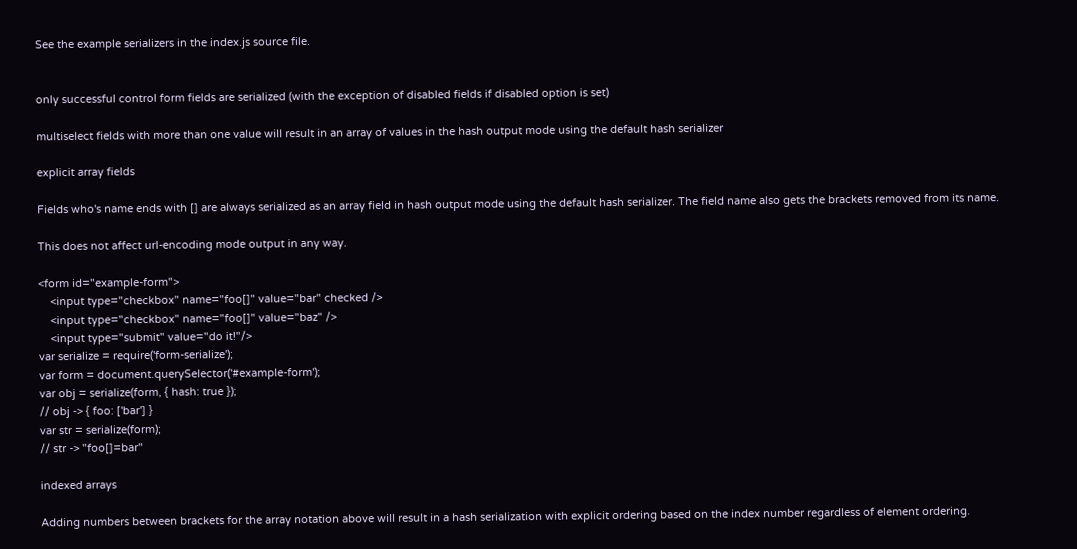See the example serializers in the index.js source file.


only successful control form fields are serialized (with the exception of disabled fields if disabled option is set)

multiselect fields with more than one value will result in an array of values in the hash output mode using the default hash serializer

explicit array fields

Fields who's name ends with [] are always serialized as an array field in hash output mode using the default hash serializer. The field name also gets the brackets removed from its name.

This does not affect url-encoding mode output in any way.

<form id="example-form">
    <input type="checkbox" name="foo[]" value="bar" checked />
    <input type="checkbox" name="foo[]" value="baz" />
    <input type="submit" value="do it!"/>
var serialize = require('form-serialize');
var form = document.querySelector('#example-form');
var obj = serialize(form, { hash: true });
// obj -> { foo: ['bar'] }
var str = serialize(form);
// str -> "foo[]=bar"

indexed arrays

Adding numbers between brackets for the array notation above will result in a hash serialization with explicit ordering based on the index number regardless of element ordering.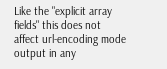Like the "explicit array fields" this does not affect url-encoding mode output in any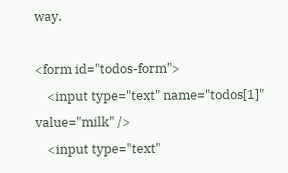way.

<form id="todos-form">
    <input type="text" name="todos[1]" value="milk" />
    <input type="text"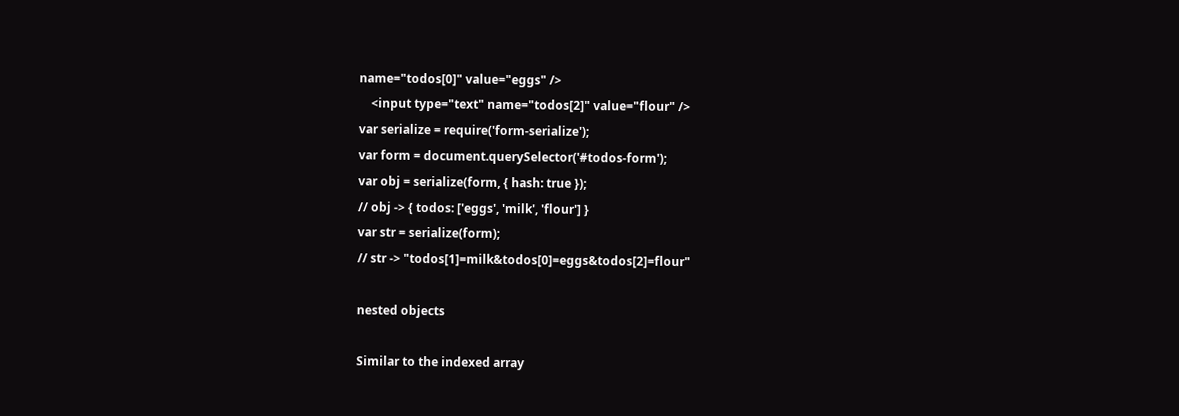name="todos[0]" value="eggs" />
    <input type="text" name="todos[2]" value="flour" />
var serialize = require('form-serialize');
var form = document.querySelector('#todos-form');
var obj = serialize(form, { hash: true });
// obj -> { todos: ['eggs', 'milk', 'flour'] }
var str = serialize(form);
// str -> "todos[1]=milk&todos[0]=eggs&todos[2]=flour"

nested objects

Similar to the indexed array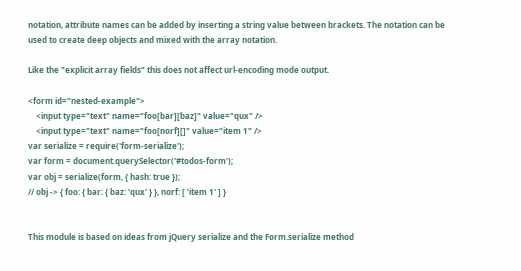notation, attribute names can be added by inserting a string value between brackets. The notation can be used to create deep objects and mixed with the array notation.

Like the "explicit array fields" this does not affect url-encoding mode output.

<form id="nested-example">
    <input type="text" name="foo[bar][baz]" value="qux" />
    <input type="text" name="foo[norf][]" value="item 1" />
var serialize = require('form-serialize');
var form = document.querySelector('#todos-form');
var obj = serialize(form, { hash: true });
// obj -> { foo: { bar: { baz: 'qux' } }, norf: [ 'item 1' ] }


This module is based on ideas from jQuery serialize and the Form.serialize method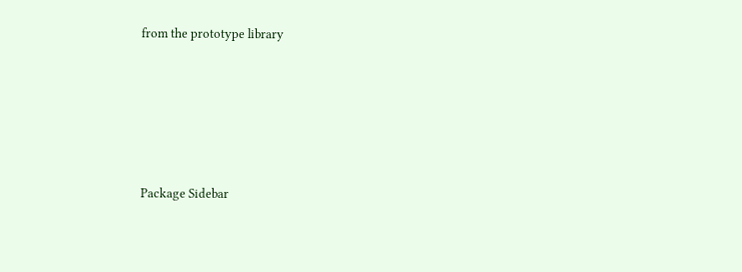from the prototype library





Package Sidebar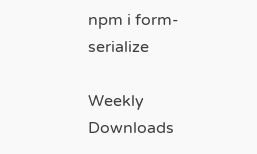npm i form-serialize

Weekly Downloads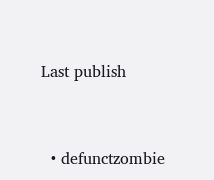Last publish


  • defunctzombie